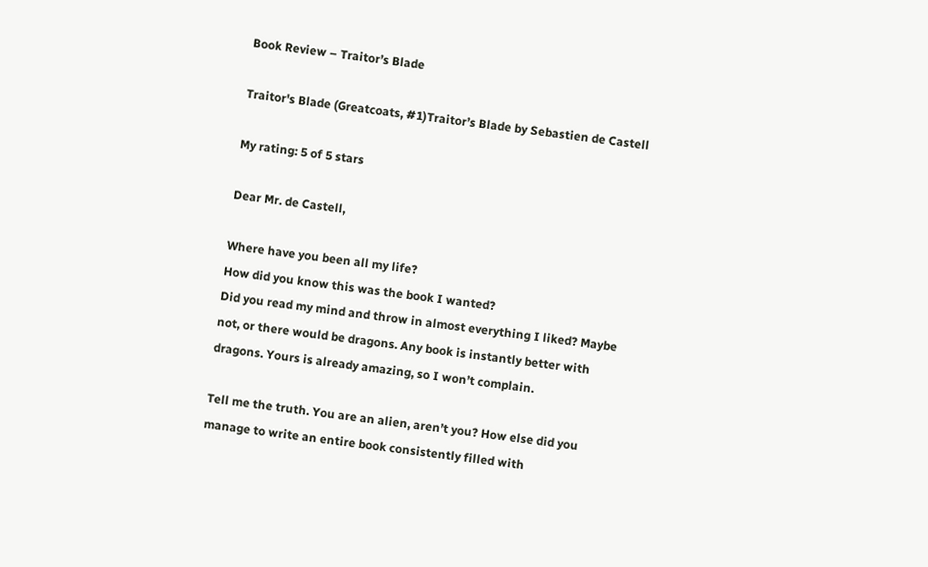Book Review – Traitor’s Blade

Traitor's Blade (Greatcoats, #1)Traitor’s Blade by Sebastien de Castell

My rating: 5 of 5 stars

Dear Mr. de Castell,

Where have you been all my life?
How did you know this was the book I wanted?
Did you read my mind and throw in almost everything I liked? Maybe not, or there would be dragons. Any book is instantly better with dragons. Yours is already amazing, so I won’t complain.

Tell me the truth. You are an alien, aren’t you? How else did you manage to write an entire book consistently filled with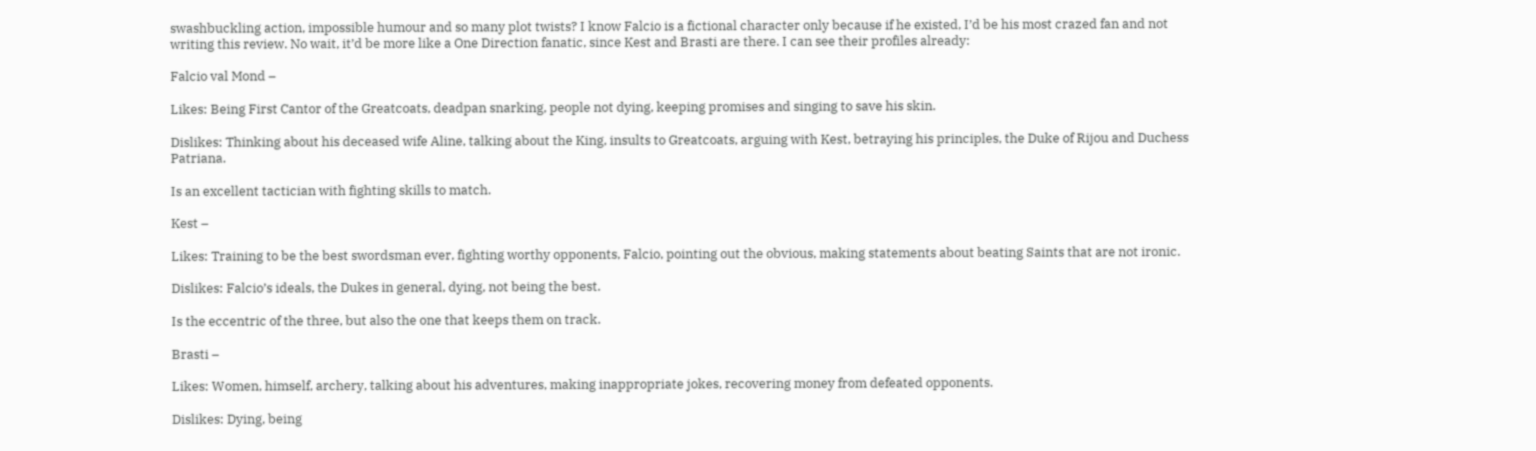swashbuckling action, impossible humour and so many plot twists? I know Falcio is a fictional character only because if he existed, I’d be his most crazed fan and not writing this review. No wait, it’d be more like a One Direction fanatic, since Kest and Brasti are there. I can see their profiles already:

Falcio val Mond –

Likes: Being First Cantor of the Greatcoats, deadpan snarking, people not dying, keeping promises and singing to save his skin.

Dislikes: Thinking about his deceased wife Aline, talking about the King, insults to Greatcoats, arguing with Kest, betraying his principles, the Duke of Rijou and Duchess Patriana.

Is an excellent tactician with fighting skills to match.

Kest –

Likes: Training to be the best swordsman ever, fighting worthy opponents, Falcio, pointing out the obvious, making statements about beating Saints that are not ironic.

Dislikes: Falcio’s ideals, the Dukes in general, dying, not being the best.

Is the eccentric of the three, but also the one that keeps them on track.

Brasti –

Likes: Women, himself, archery, talking about his adventures, making inappropriate jokes, recovering money from defeated opponents.

Dislikes: Dying, being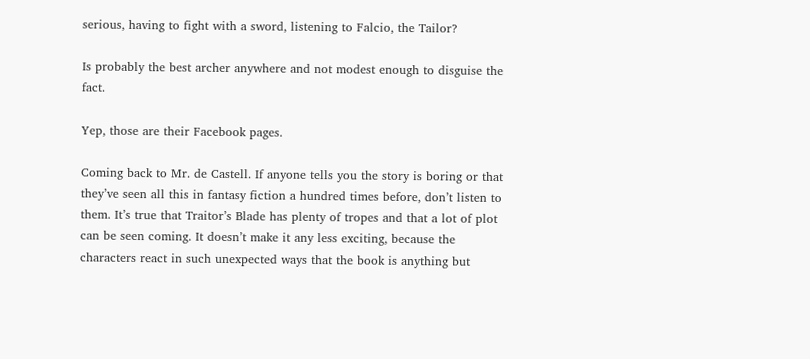serious, having to fight with a sword, listening to Falcio, the Tailor?

Is probably the best archer anywhere and not modest enough to disguise the fact.

Yep, those are their Facebook pages.

Coming back to Mr. de Castell. If anyone tells you the story is boring or that they’ve seen all this in fantasy fiction a hundred times before, don’t listen to them. It’s true that Traitor’s Blade has plenty of tropes and that a lot of plot can be seen coming. It doesn’t make it any less exciting, because the characters react in such unexpected ways that the book is anything but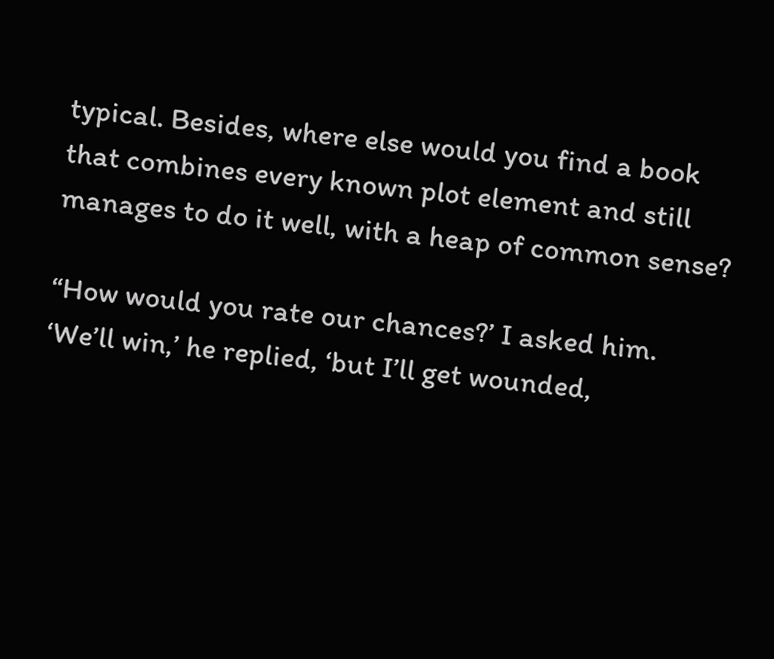typical. Besides, where else would you find a book that combines every known plot element and still manages to do it well, with a heap of common sense?

“How would you rate our chances?’ I asked him.
‘We’ll win,’ he replied, ‘but I’ll get wounded,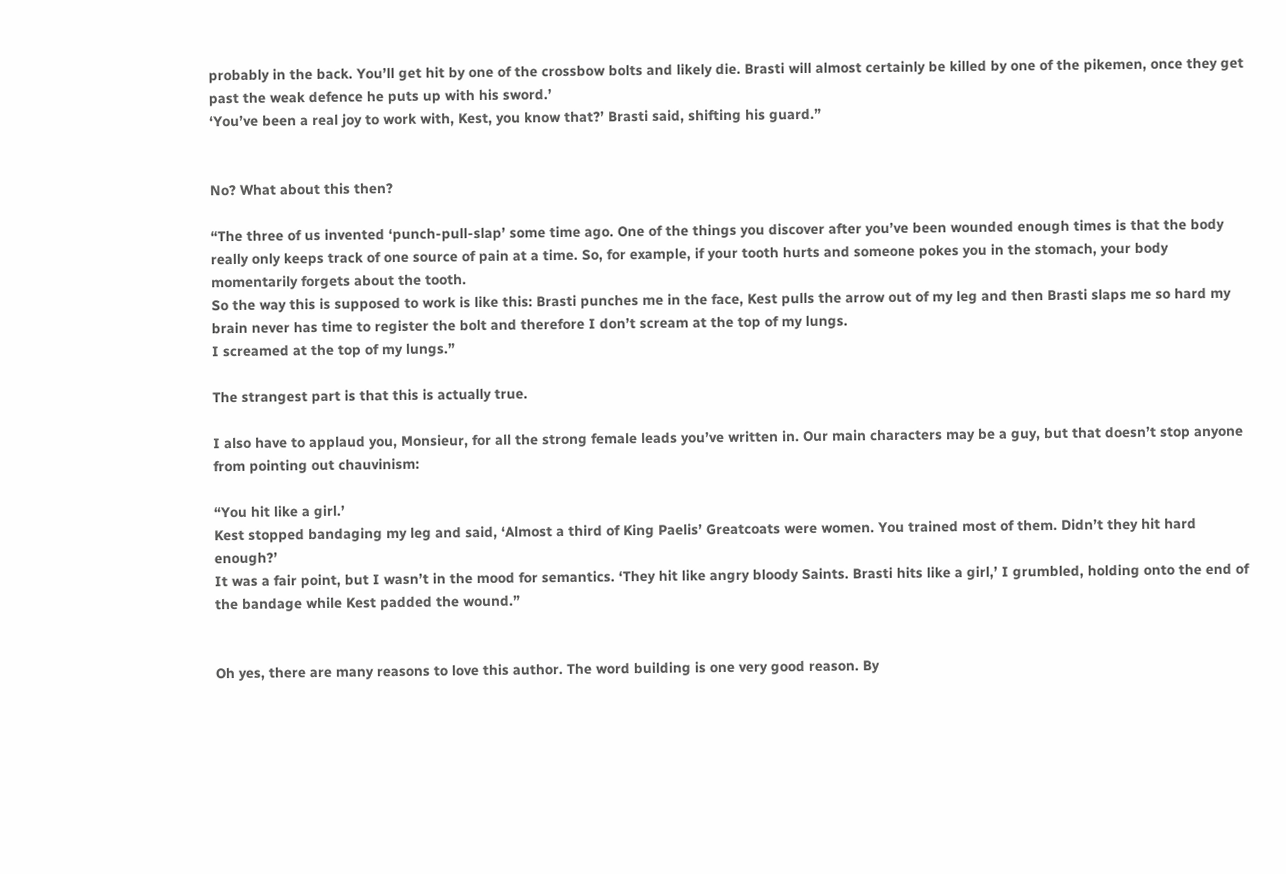probably in the back. You’ll get hit by one of the crossbow bolts and likely die. Brasti will almost certainly be killed by one of the pikemen, once they get past the weak defence he puts up with his sword.’
‘You’ve been a real joy to work with, Kest, you know that?’ Brasti said, shifting his guard.”


No? What about this then?

“The three of us invented ‘punch-pull-slap’ some time ago. One of the things you discover after you’ve been wounded enough times is that the body really only keeps track of one source of pain at a time. So, for example, if your tooth hurts and someone pokes you in the stomach, your body momentarily forgets about the tooth.
So the way this is supposed to work is like this: Brasti punches me in the face, Kest pulls the arrow out of my leg and then Brasti slaps me so hard my brain never has time to register the bolt and therefore I don’t scream at the top of my lungs.
I screamed at the top of my lungs.”

The strangest part is that this is actually true.

I also have to applaud you, Monsieur, for all the strong female leads you’ve written in. Our main characters may be a guy, but that doesn’t stop anyone from pointing out chauvinism:

“You hit like a girl.’
Kest stopped bandaging my leg and said, ‘Almost a third of King Paelis’ Greatcoats were women. You trained most of them. Didn’t they hit hard enough?’
It was a fair point, but I wasn’t in the mood for semantics. ‘They hit like angry bloody Saints. Brasti hits like a girl,’ I grumbled, holding onto the end of the bandage while Kest padded the wound.”


Oh yes, there are many reasons to love this author. The word building is one very good reason. By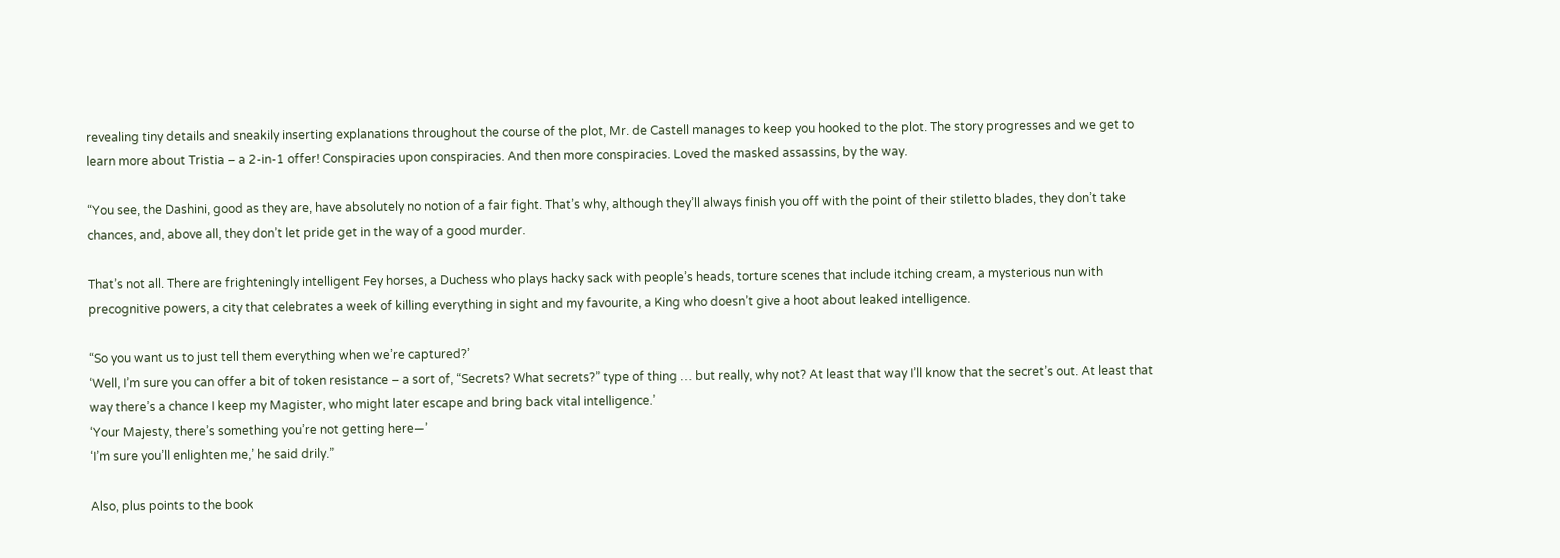revealing tiny details and sneakily inserting explanations throughout the course of the plot, Mr. de Castell manages to keep you hooked to the plot. The story progresses and we get to learn more about Tristia – a 2-in-1 offer! Conspiracies upon conspiracies. And then more conspiracies. Loved the masked assassins, by the way.

“You see, the Dashini, good as they are, have absolutely no notion of a fair fight. That’s why, although they’ll always finish you off with the point of their stiletto blades, they don’t take chances, and, above all, they don’t let pride get in the way of a good murder.

That’s not all. There are frighteningly intelligent Fey horses, a Duchess who plays hacky sack with people’s heads, torture scenes that include itching cream, a mysterious nun with precognitive powers, a city that celebrates a week of killing everything in sight and my favourite, a King who doesn’t give a hoot about leaked intelligence.

“So you want us to just tell them everything when we’re captured?’
‘Well, I’m sure you can offer a bit of token resistance – a sort of, “Secrets? What secrets?” type of thing … but really, why not? At least that way I’ll know that the secret’s out. At least that way there’s a chance I keep my Magister, who might later escape and bring back vital intelligence.’
‘Your Majesty, there’s something you’re not getting here—’
‘I’m sure you’ll enlighten me,’ he said drily.”

Also, plus points to the book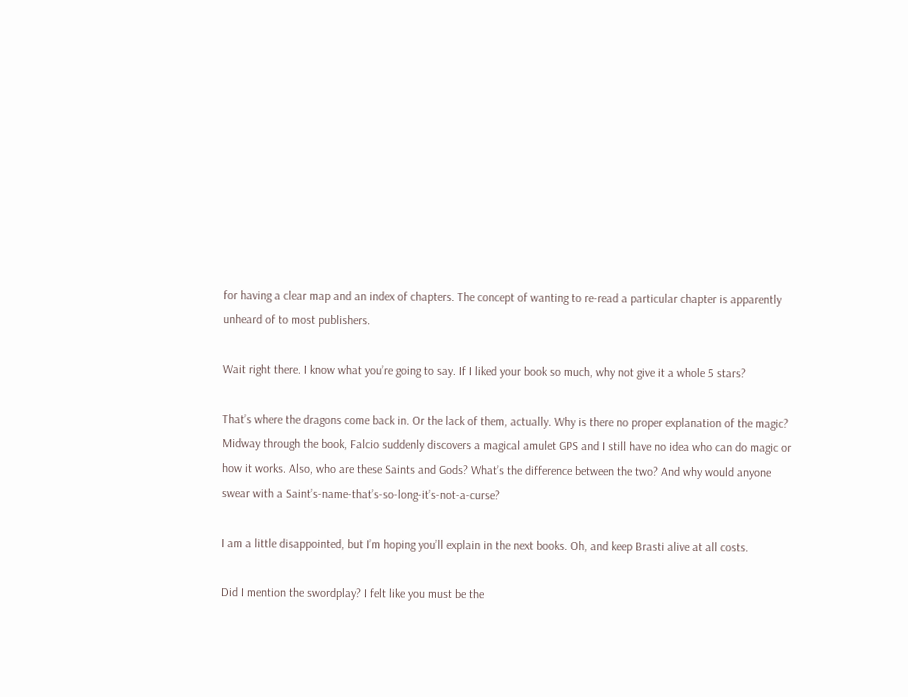for having a clear map and an index of chapters. The concept of wanting to re-read a particular chapter is apparently unheard of to most publishers.

Wait right there. I know what you’re going to say. If I liked your book so much, why not give it a whole 5 stars?

That’s where the dragons come back in. Or the lack of them, actually. Why is there no proper explanation of the magic? Midway through the book, Falcio suddenly discovers a magical amulet GPS and I still have no idea who can do magic or how it works. Also, who are these Saints and Gods? What’s the difference between the two? And why would anyone swear with a Saint’s-name-that’s-so-long-it’s-not-a-curse?

I am a little disappointed, but I’m hoping you’ll explain in the next books. Oh, and keep Brasti alive at all costs.

Did I mention the swordplay? I felt like you must be the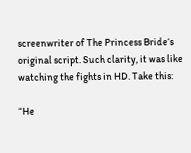screenwriter of The Princess Bride‘s original script. Such clarity, it was like watching the fights in HD. Take this:

“He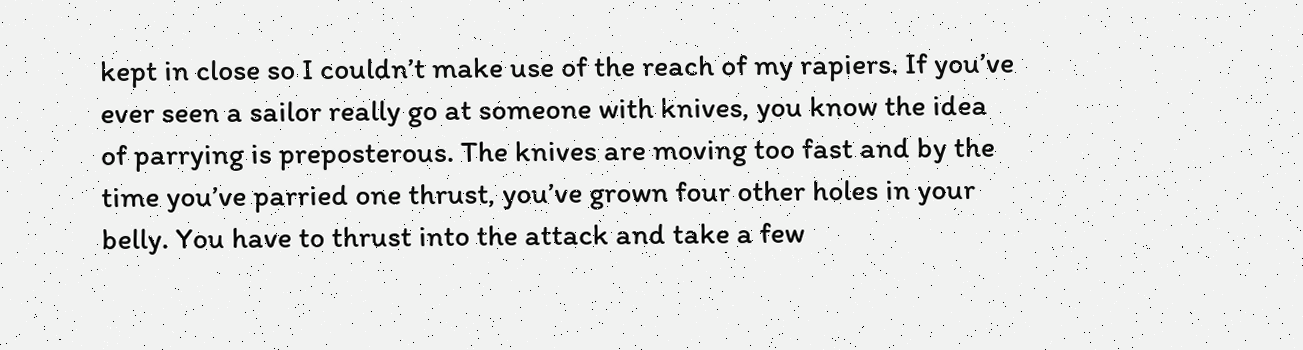kept in close so I couldn’t make use of the reach of my rapiers. If you’ve ever seen a sailor really go at someone with knives, you know the idea of parrying is preposterous. The knives are moving too fast and by the time you’ve parried one thrust, you’ve grown four other holes in your belly. You have to thrust into the attack and take a few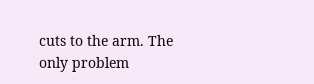cuts to the arm. The only problem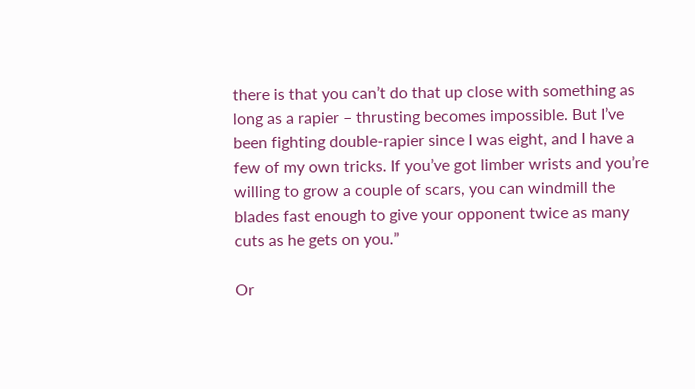there is that you can’t do that up close with something as long as a rapier – thrusting becomes impossible. But I’ve been fighting double-rapier since I was eight, and I have a few of my own tricks. If you’ve got limber wrists and you’re willing to grow a couple of scars, you can windmill the blades fast enough to give your opponent twice as many cuts as he gets on you.”

Or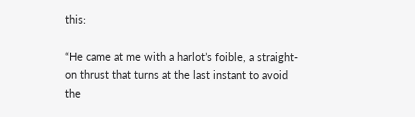this:

“He came at me with a harlot’s foible, a straight-on thrust that turns at the last instant to avoid the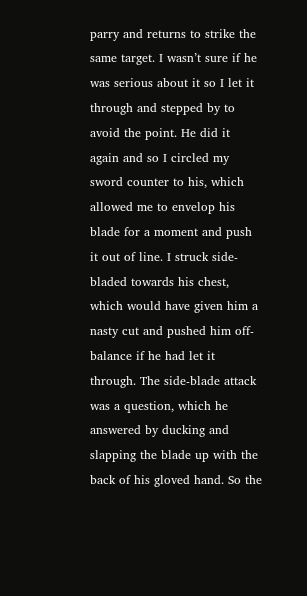parry and returns to strike the same target. I wasn’t sure if he was serious about it so I let it through and stepped by to avoid the point. He did it again and so I circled my sword counter to his, which allowed me to envelop his blade for a moment and push it out of line. I struck side-bladed towards his chest, which would have given him a nasty cut and pushed him off-balance if he had let it through. The side-blade attack was a question, which he answered by ducking and slapping the blade up with the back of his gloved hand. So the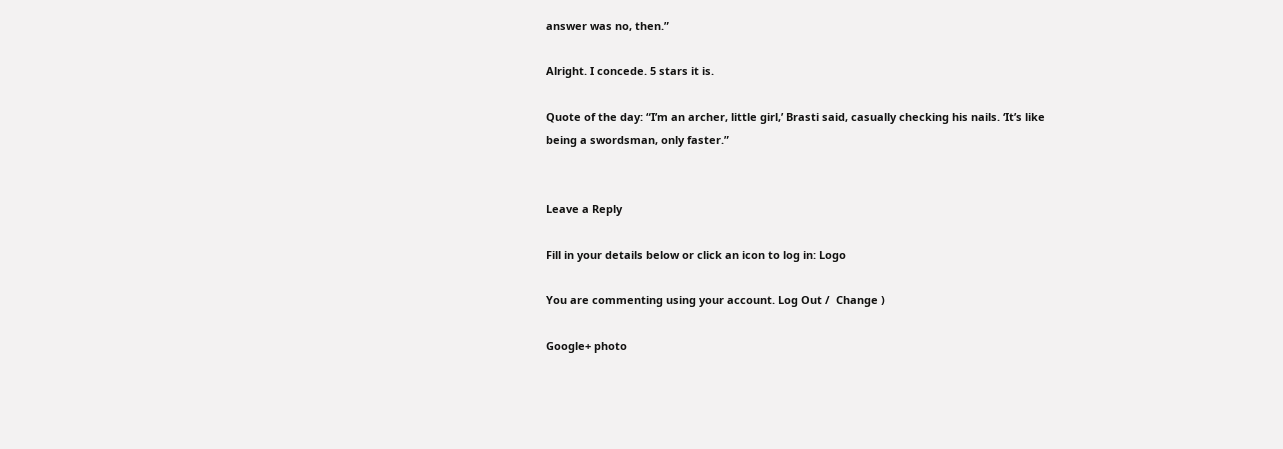answer was no, then.”

Alright. I concede. 5 stars it is.

Quote of the day: “I’m an archer, little girl,’ Brasti said, casually checking his nails. ‘It’s like being a swordsman, only faster.”


Leave a Reply

Fill in your details below or click an icon to log in: Logo

You are commenting using your account. Log Out /  Change )

Google+ photo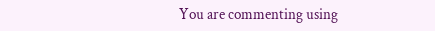You are commenting using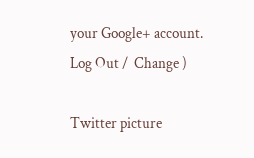your Google+ account. Log Out /  Change )

Twitter picture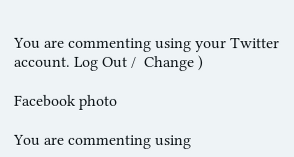You are commenting using your Twitter account. Log Out /  Change )

Facebook photo

You are commenting using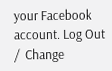your Facebook account. Log Out /  Change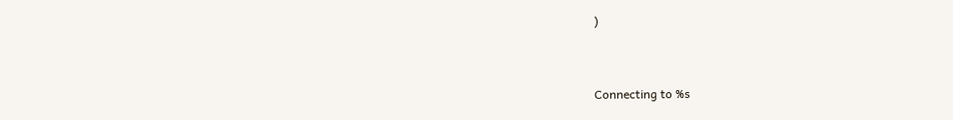)


Connecting to %s